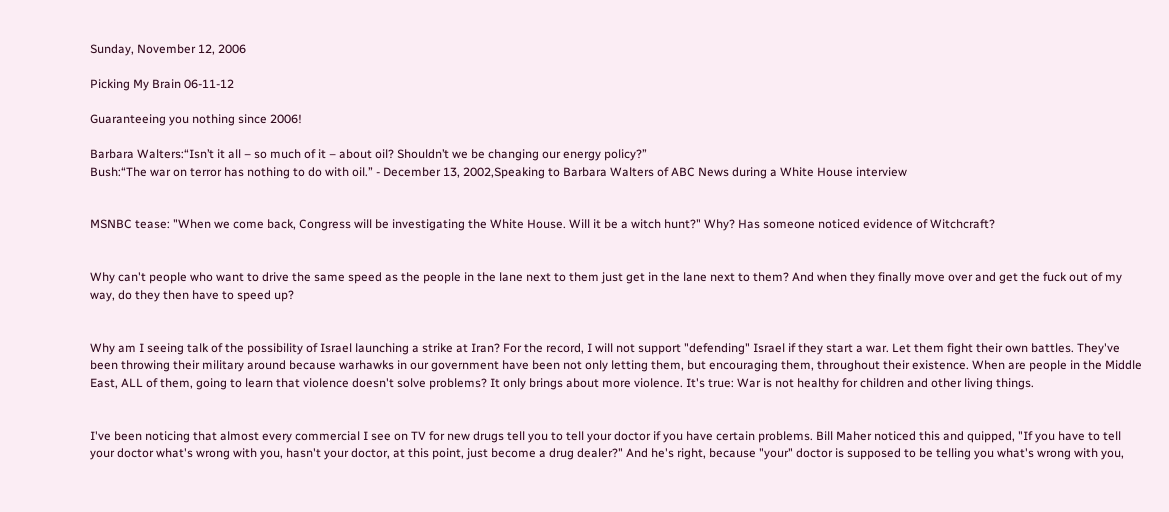Sunday, November 12, 2006

Picking My Brain 06-11-12

Guaranteeing you nothing since 2006!

Barbara Walters:“Isn’t it all – so much of it – about oil? Shouldn’t we be changing our energy policy?”
Bush:“The war on terror has nothing to do with oil.” - December 13, 2002,Speaking to Barbara Walters of ABC News during a White House interview


MSNBC tease: "When we come back, Congress will be investigating the White House. Will it be a witch hunt?" Why? Has someone noticed evidence of Witchcraft?


Why can't people who want to drive the same speed as the people in the lane next to them just get in the lane next to them? And when they finally move over and get the fuck out of my way, do they then have to speed up?


Why am I seeing talk of the possibility of Israel launching a strike at Iran? For the record, I will not support "defending" Israel if they start a war. Let them fight their own battles. They've been throwing their military around because warhawks in our government have been not only letting them, but encouraging them, throughout their existence. When are people in the Middle East, ALL of them, going to learn that violence doesn't solve problems? It only brings about more violence. It's true: War is not healthy for children and other living things.


I've been noticing that almost every commercial I see on TV for new drugs tell you to tell your doctor if you have certain problems. Bill Maher noticed this and quipped, "If you have to tell your doctor what's wrong with you, hasn't your doctor, at this point, just become a drug dealer?" And he's right, because "your" doctor is supposed to be telling you what's wrong with you,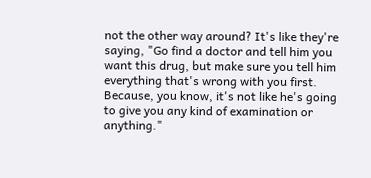not the other way around? It's like they're saying, "Go find a doctor and tell him you want this drug, but make sure you tell him everything that's wrong with you first. Because, you know, it's not like he's going to give you any kind of examination or anything."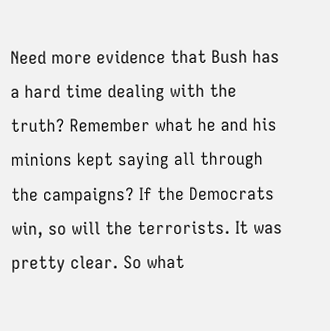Need more evidence that Bush has a hard time dealing with the truth? Remember what he and his minions kept saying all through the campaigns? If the Democrats win, so will the terrorists. It was pretty clear. So what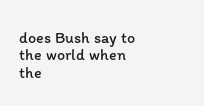does Bush say to the world when the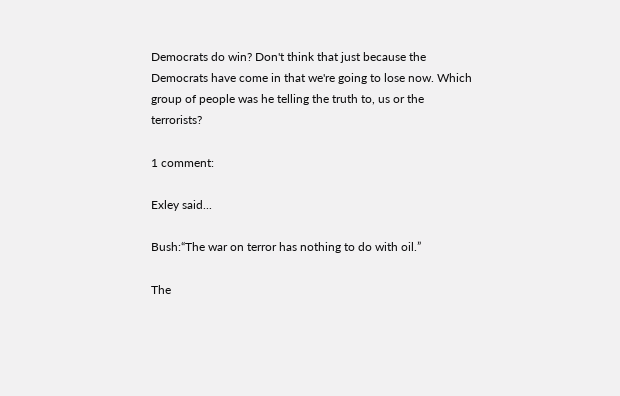Democrats do win? Don't think that just because the Democrats have come in that we're going to lose now. Which group of people was he telling the truth to, us or the terrorists?

1 comment:

Exley said...

Bush:“The war on terror has nothing to do with oil.”

The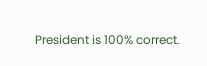President is 100% correct.